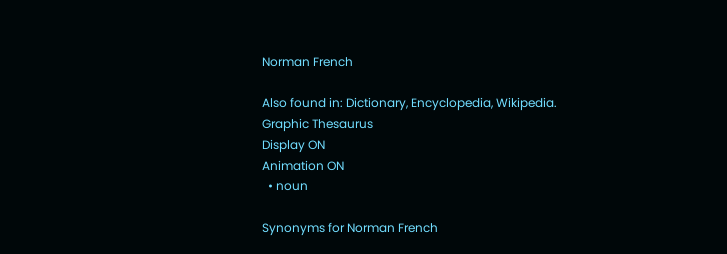Norman French

Also found in: Dictionary, Encyclopedia, Wikipedia.
Graphic Thesaurus
Display ON
Animation ON
  • noun

Synonyms for Norman French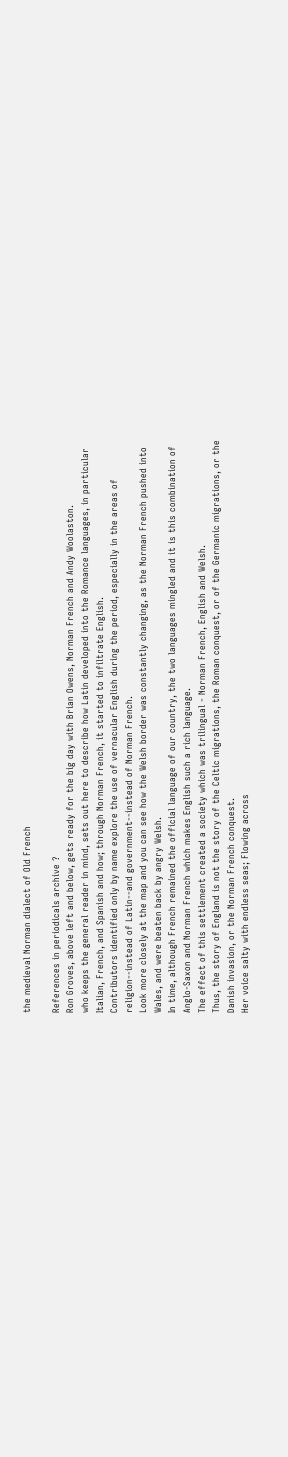the medieval Norman dialect of Old French

References in periodicals archive ?
Ron Groves, above left and below, gets ready for the big day with Brian Owens, Norman French and Andy Woolaston.
who keeps the general reader in mind, sets out here to describe how Latin developed into the Romance languages, in particular Italian, French, and Spanish and how; through Norman French, it started to infiltrate English.
Contributors identified only by name explore the use of vernacular English during the period, especially in the areas of religion--instead of Latin--and government--instead of Norman French.
Look more closely at the map and you can see how the Welsh border was constantly changing, as the Norman French pushed into Wales, and were beaten back by angry Welsh.
In time, although French remained the official language of our country, the two languages mingled and it is this combination of Anglo-Saxon and Norman French which makes English such a rich language.
The effect of this settlement created a society which was trilingual - Norman French, English and Welsh.
Thus, the story of England is not the story of the Celtic migrations, the Roman conquest, or of the Germanic migrations, or the Danish invasion, or the Norman French conquest.
Her voice salty with endless seas; Flowing across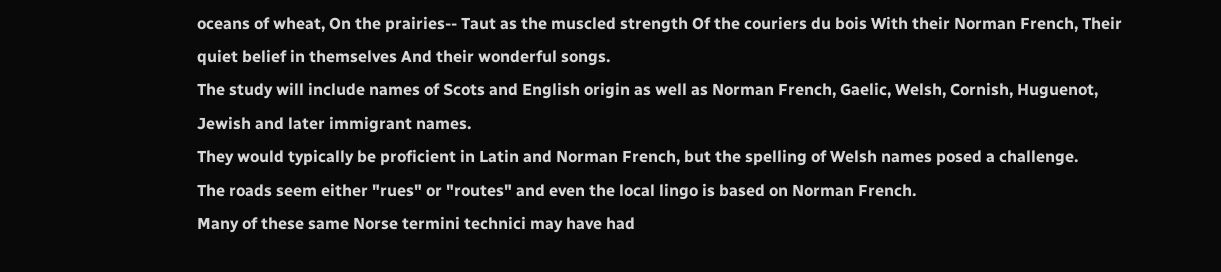oceans of wheat, On the prairies-- Taut as the muscled strength Of the couriers du bois With their Norman French, Their quiet belief in themselves And their wonderful songs.
The study will include names of Scots and English origin as well as Norman French, Gaelic, Welsh, Cornish, Huguenot, Jewish and later immigrant names.
They would typically be proficient in Latin and Norman French, but the spelling of Welsh names posed a challenge.
The roads seem either "rues" or "routes" and even the local lingo is based on Norman French.
Many of these same Norse termini technici may have had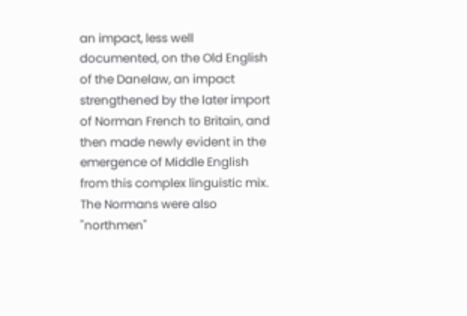an impact, less well documented, on the Old English of the Danelaw, an impact strengthened by the later import of Norman French to Britain, and then made newly evident in the emergence of Middle English from this complex linguistic mix.
The Normans were also "northmen"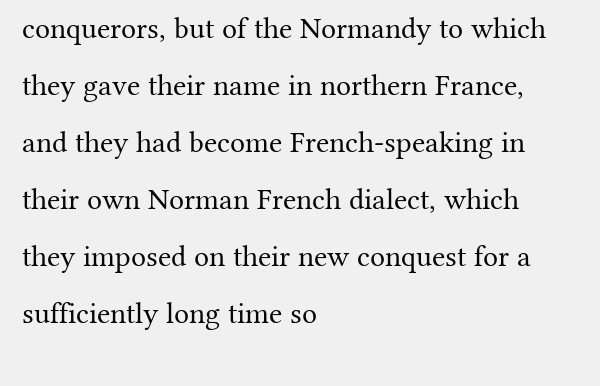conquerors, but of the Normandy to which they gave their name in northern France, and they had become French-speaking in their own Norman French dialect, which they imposed on their new conquest for a sufficiently long time so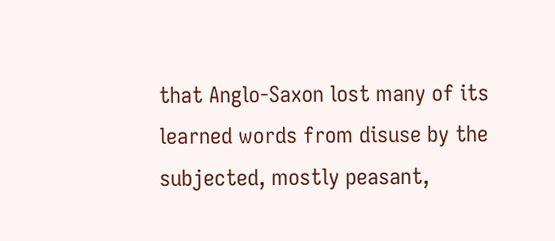that Anglo-Saxon lost many of its learned words from disuse by the subjected, mostly peasant,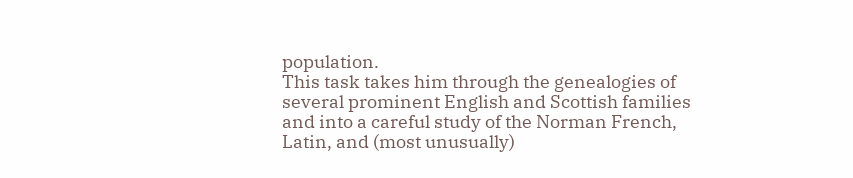population.
This task takes him through the genealogies of several prominent English and Scottish families and into a careful study of the Norman French, Latin, and (most unusually)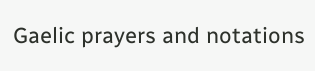Gaelic prayers and notations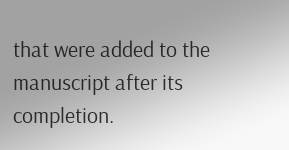that were added to the manuscript after its completion.